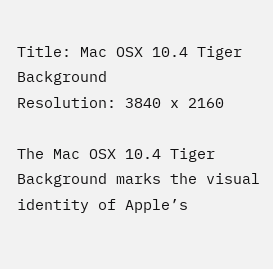Title: Mac OSX 10.4 Tiger Background
Resolution: 3840 x 2160

The Mac OSX 10.4 Tiger Background marks the visual identity of Apple’s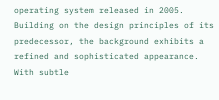operating system released in 2005. Building on the design principles of its predecessor, the background exhibits a refined and sophisticated appearance. With subtle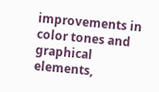improvements in color tones and graphical elements,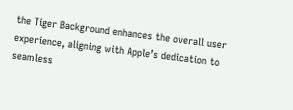the Tiger Background enhances the overall user experience, aligning with Apple’s dedication to seamless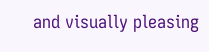and visually pleasing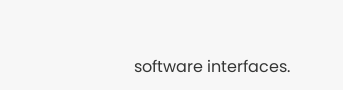software interfaces.